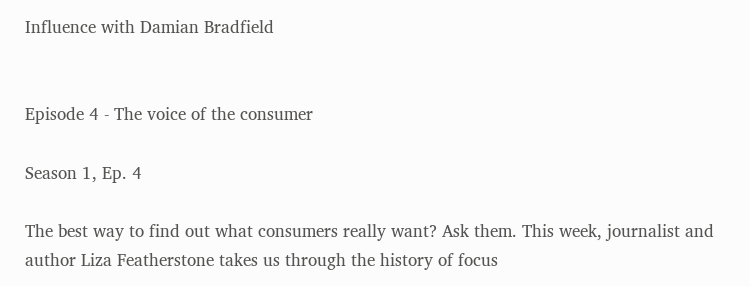Influence with Damian Bradfield


Episode 4 - The voice of the consumer

Season 1, Ep. 4

The best way to find out what consumers really want? Ask them. This week, journalist and author Liza Featherstone takes us through the history of focus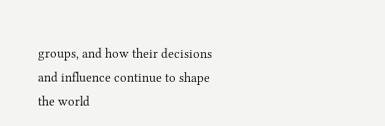groups, and how their decisions and influence continue to shape the world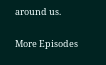around us.

More Episodes